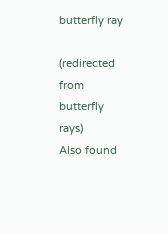butterfly ray

(redirected from butterfly rays)
Also found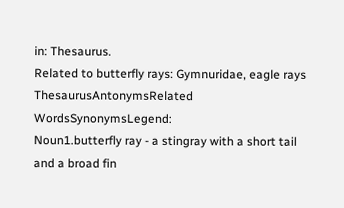in: Thesaurus.
Related to butterfly rays: Gymnuridae, eagle rays
ThesaurusAntonymsRelated WordsSynonymsLegend:
Noun1.butterfly ray - a stingray with a short tail and a broad fin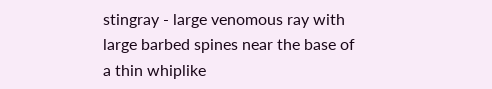stingray - large venomous ray with large barbed spines near the base of a thin whiplike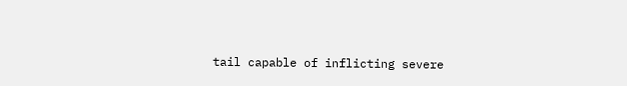tail capable of inflicting severe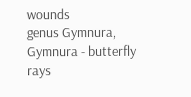wounds
genus Gymnura, Gymnura - butterfly rays